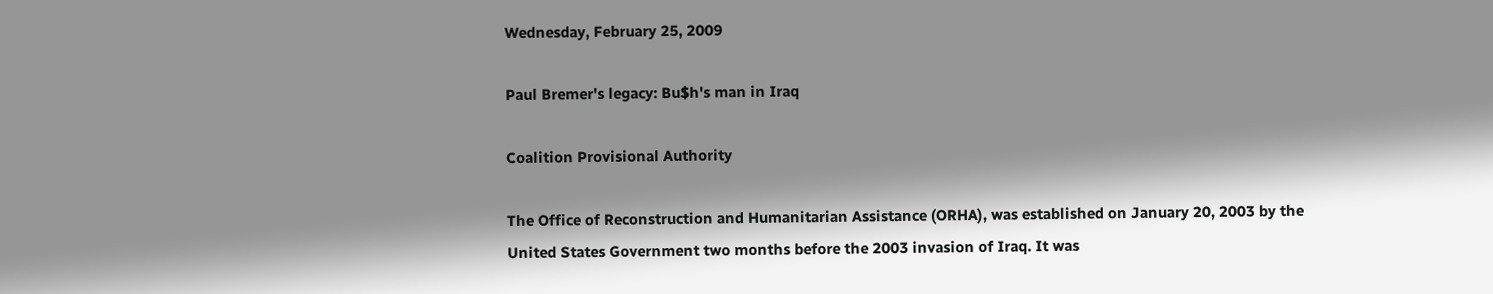Wednesday, February 25, 2009

Paul Bremer's legacy: Bu$h's man in Iraq

Coalition Provisional Authority

The Office of Reconstruction and Humanitarian Assistance (ORHA), was established on January 20, 2003 by the United States Government two months before the 2003 invasion of Iraq. It was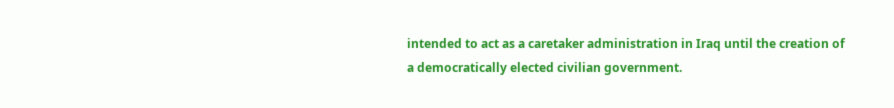intended to act as a caretaker administration in Iraq until the creation of a democratically elected civilian government.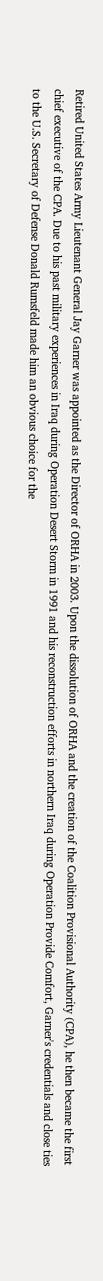Retired United States Army Lieutenant General Jay Garner was appointed as the Director of ORHA in 2003. Upon the dissolution of ORHA and the creation of the Coalition Provisional Authority (CPA), he then became the first chief executive of the CPA. Due to his past military experiences in Iraq during Operation Desert Storm in 1991 and his reconstruction efforts in northern Iraq during Operation Provide Comfort, Garner's credentials and close ties to the U.S. Secretary of Defense Donald Rumsfeld made him an obvious choice for the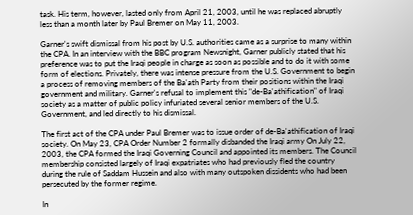task. His term, however, lasted only from April 21, 2003, until he was replaced abruptly less than a month later by Paul Bremer on May 11, 2003.

Garner's swift dismissal from his post by U.S. authorities came as a surprise to many within the CPA. In an interview with the BBC program Newsnight, Garner publicly stated that his preference was to put the Iraqi people in charge as soon as possible and to do it with some form of elections. Privately, there was intense pressure from the U.S. Government to begin a process of removing members of the Ba'ath Party from their positions within the Iraqi government and military. Garner's refusal to implement this "de-Ba'athification" of Iraqi society as a matter of public policy infuriated several senior members of the U.S. Government, and led directly to his dismissal.

The first act of the CPA under Paul Bremer was to issue order of de-Ba'athification of Iraqi society. On May 23, CPA Order Number 2 formally disbanded the Iraqi army On July 22, 2003, the CPA formed the Iraqi Governing Council and appointed its members. The Council membership consisted largely of Iraqi expatriates who had previously fled the country during the rule of Saddam Hussein and also with many outspoken dissidents who had been persecuted by the former regime.

In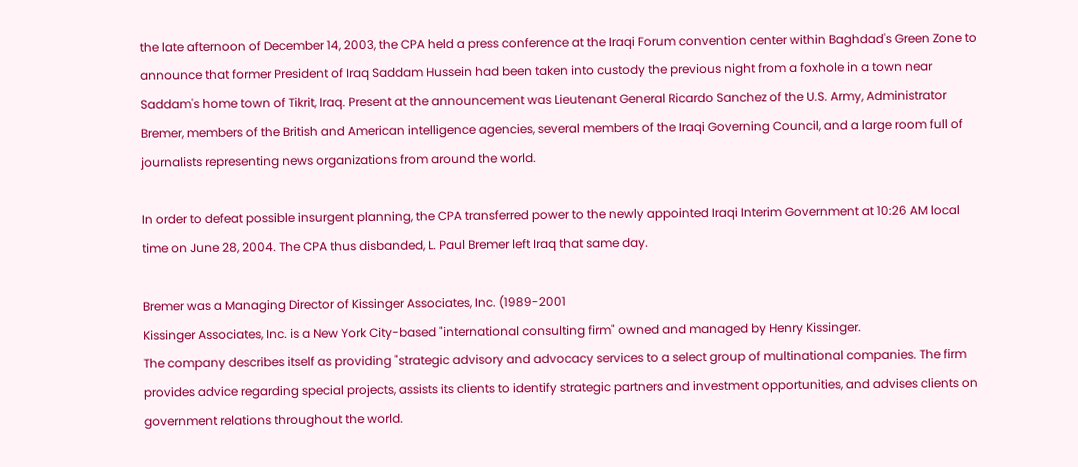the late afternoon of December 14, 2003, the CPA held a press conference at the Iraqi Forum convention center within Baghdad's Green Zone to announce that former President of Iraq Saddam Hussein had been taken into custody the previous night from a foxhole in a town near Saddam's home town of Tikrit, Iraq. Present at the announcement was Lieutenant General Ricardo Sanchez of the U.S. Army, Administrator Bremer, members of the British and American intelligence agencies, several members of the Iraqi Governing Council, and a large room full of journalists representing news organizations from around the world.

In order to defeat possible insurgent planning, the CPA transferred power to the newly appointed Iraqi Interim Government at 10:26 AM local time on June 28, 2004. The CPA thus disbanded, L. Paul Bremer left Iraq that same day.

Bremer was a Managing Director of Kissinger Associates, Inc. (1989-2001
Kissinger Associates, Inc. is a New York City-based "international consulting firm" owned and managed by Henry Kissinger.
The company describes itself as providing "strategic advisory and advocacy services to a select group of multinational companies. The firm provides advice regarding special projects, assists its clients to identify strategic partners and investment opportunities, and advises clients on government relations throughout the world.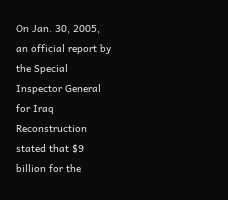On Jan. 30, 2005, an official report by the Special Inspector General for Iraq Reconstruction stated that $9 billion for the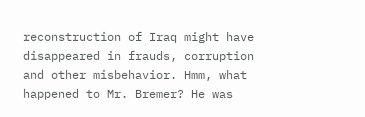reconstruction of Iraq might have disappeared in frauds, corruption and other misbehavior. Hmm, what happened to Mr. Bremer? He was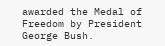awarded the Medal of Freedom by President George Bush.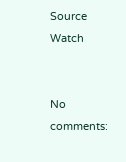Source Watch


No comments: